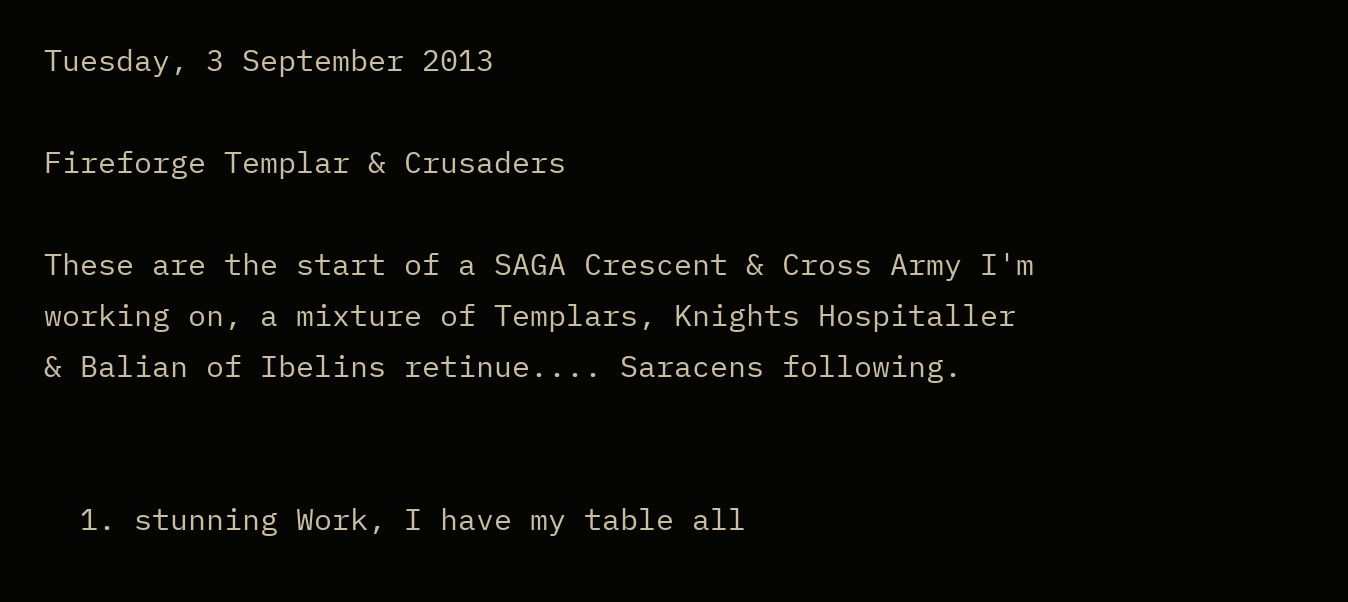Tuesday, 3 September 2013

Fireforge Templar & Crusaders

These are the start of a SAGA Crescent & Cross Army I'm working on, a mixture of Templars, Knights Hospitaller & Balian of Ibelins retinue.... Saracens following.


  1. stunning Work, I have my table all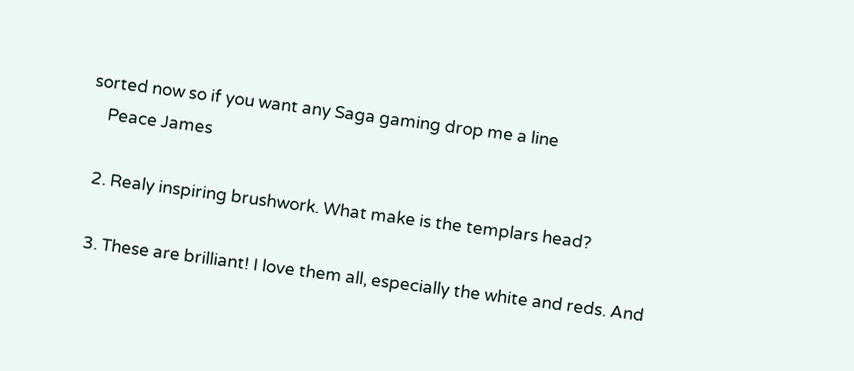sorted now so if you want any Saga gaming drop me a line
    Peace James

  2. Realy inspiring brushwork. What make is the templars head?

  3. These are brilliant! I love them all, especially the white and reds. And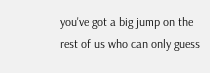you've got a big jump on the rest of us who can only guess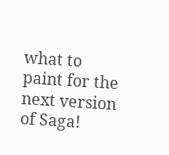what to paint for the next version of Saga!